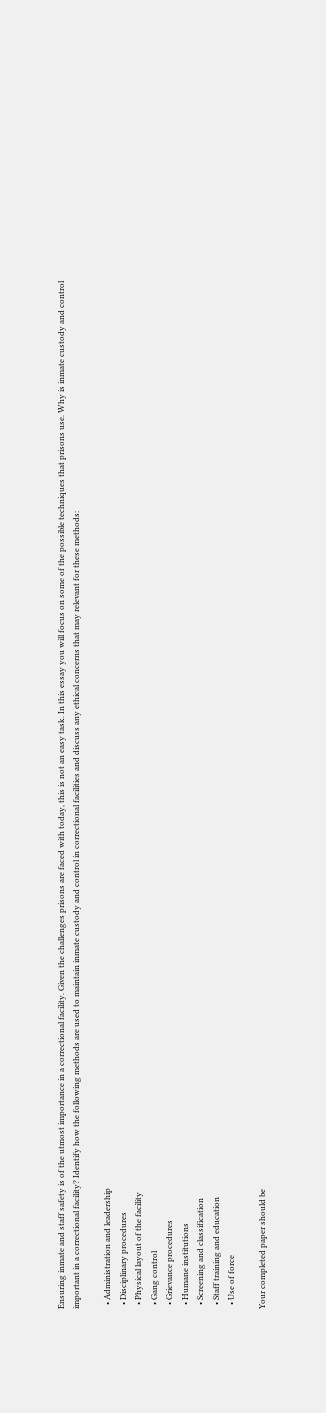Ensuring inmate and staff safety is of the utmost importance in a correctional facility. Given the challenges prisons are faced with today, this is not an easy task. In this essay you will focus on some of the possible techniques that prisons use. Why is inmate custody and control important in a correctional facility? Identify how the following methods are used to maintain inmate custody and control in correctional facilities and discuss any ethical concerns that may relevant for these methods:

  • Administration and leadership
  • Disciplinary procedures
  • Physical layout of the facility
  • Gang control
  • Grievance procedures
  • Humane institutions
  • Screening and classification
  • Staff training and education
  • Use of force

Your completed paper should be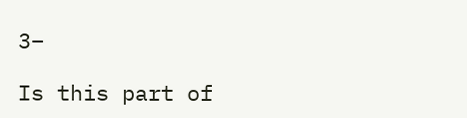3–

Is this part of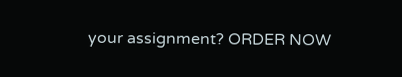your assignment? ORDER NOW